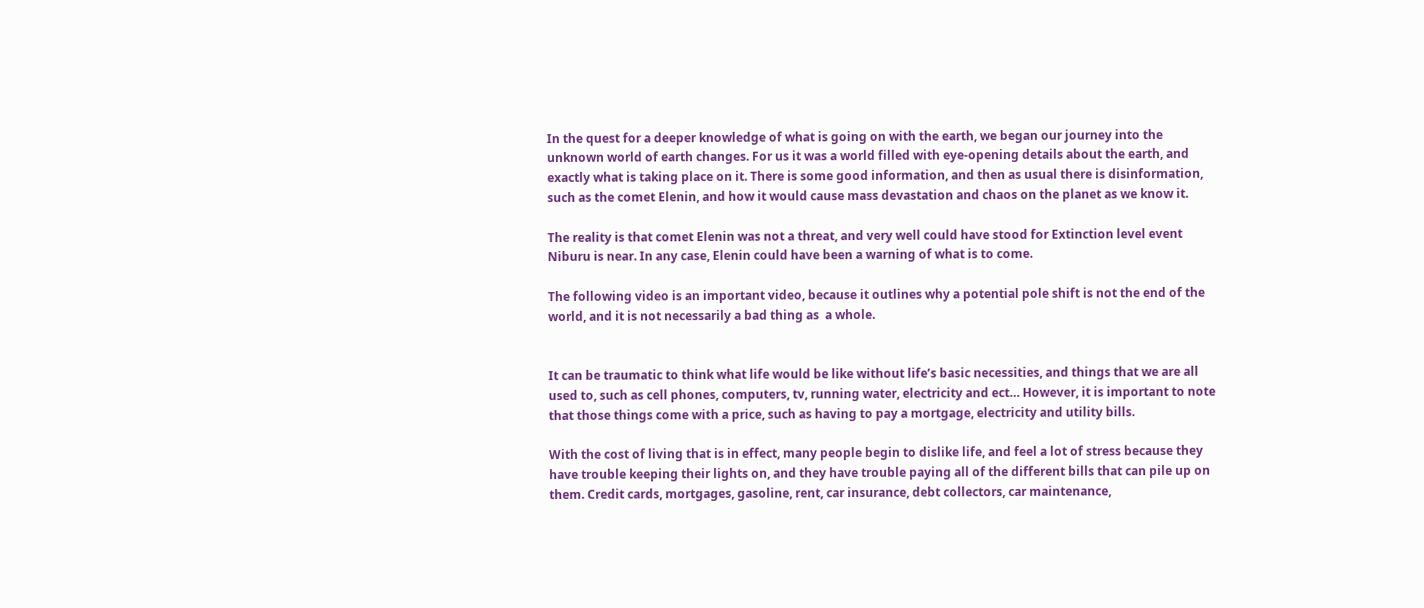In the quest for a deeper knowledge of what is going on with the earth, we began our journey into the unknown world of earth changes. For us it was a world filled with eye-opening details about the earth, and exactly what is taking place on it. There is some good information, and then as usual there is disinformation, such as the comet Elenin, and how it would cause mass devastation and chaos on the planet as we know it.

The reality is that comet Elenin was not a threat, and very well could have stood for Extinction level event Niburu is near. In any case, Elenin could have been a warning of what is to come.

The following video is an important video, because it outlines why a potential pole shift is not the end of the world, and it is not necessarily a bad thing as  a whole.


It can be traumatic to think what life would be like without life’s basic necessities, and things that we are all used to, such as cell phones, computers, tv, running water, electricity and ect… However, it is important to note that those things come with a price, such as having to pay a mortgage, electricity and utility bills.

With the cost of living that is in effect, many people begin to dislike life, and feel a lot of stress because they have trouble keeping their lights on, and they have trouble paying all of the different bills that can pile up on them. Credit cards, mortgages, gasoline, rent, car insurance, debt collectors, car maintenance,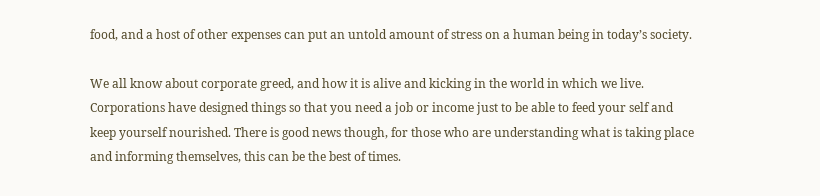food, and a host of other expenses can put an untold amount of stress on a human being in today’s society.

We all know about corporate greed, and how it is alive and kicking in the world in which we live. Corporations have designed things so that you need a job or income just to be able to feed your self and keep yourself nourished. There is good news though, for those who are understanding what is taking place and informing themselves, this can be the best of times.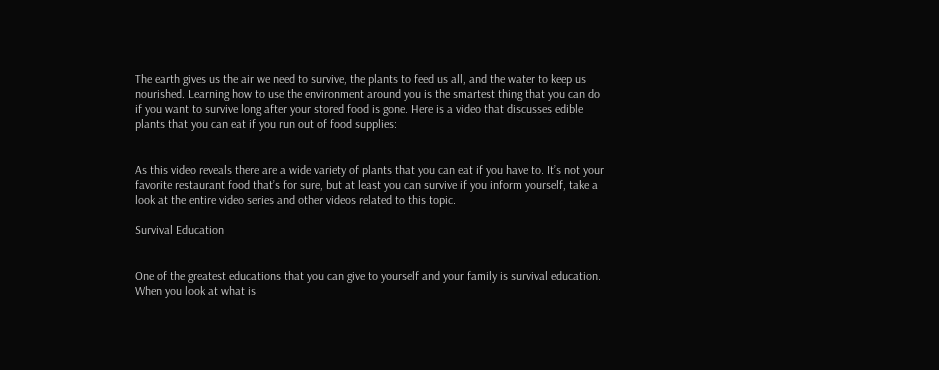The earth gives us the air we need to survive, the plants to feed us all, and the water to keep us nourished. Learning how to use the environment around you is the smartest thing that you can do if you want to survive long after your stored food is gone. Here is a video that discusses edible plants that you can eat if you run out of food supplies:


As this video reveals there are a wide variety of plants that you can eat if you have to. It’s not your favorite restaurant food that’s for sure, but at least you can survive if you inform yourself, take a look at the entire video series and other videos related to this topic.

Survival Education


One of the greatest educations that you can give to yourself and your family is survival education. When you look at what is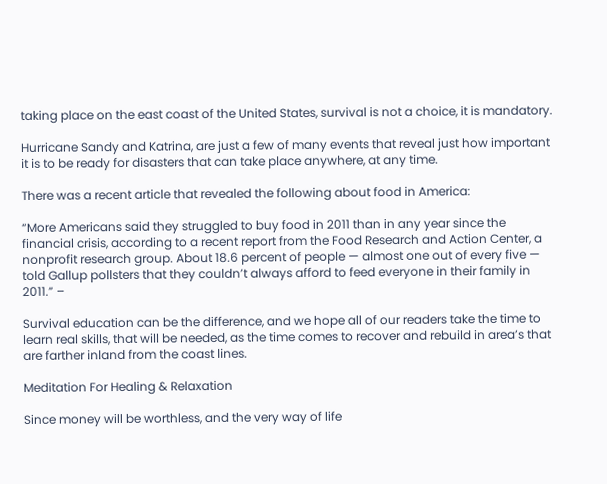taking place on the east coast of the United States, survival is not a choice, it is mandatory.

Hurricane Sandy and Katrina, are just a few of many events that reveal just how important it is to be ready for disasters that can take place anywhere, at any time.

There was a recent article that revealed the following about food in America:

“More Americans said they struggled to buy food in 2011 than in any year since the financial crisis, according to a recent report from the Food Research and Action Center, a nonprofit research group. About 18.6 percent of people — almost one out of every five — told Gallup pollsters that they couldn’t always afford to feed everyone in their family in 2011.” –

Survival education can be the difference, and we hope all of our readers take the time to learn real skills, that will be needed, as the time comes to recover and rebuild in area’s that are farther inland from the coast lines.

Meditation For Healing & Relaxation

Since money will be worthless, and the very way of life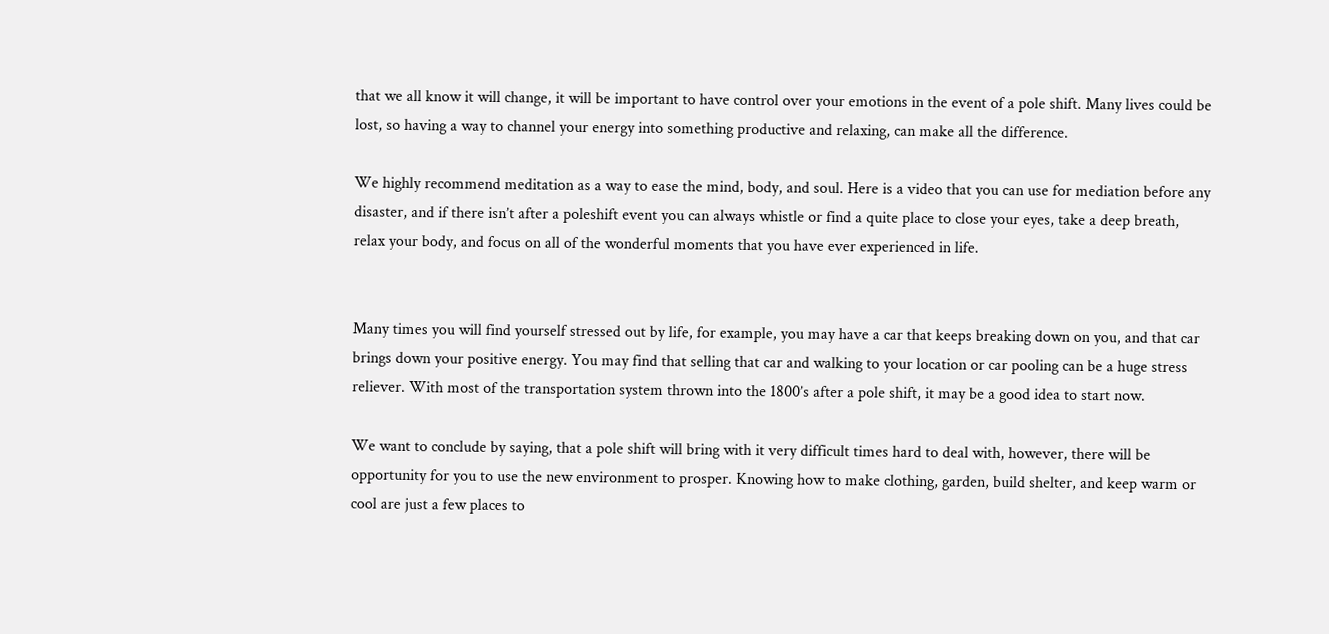that we all know it will change, it will be important to have control over your emotions in the event of a pole shift. Many lives could be lost, so having a way to channel your energy into something productive and relaxing, can make all the difference.

We highly recommend meditation as a way to ease the mind, body, and soul. Here is a video that you can use for mediation before any disaster, and if there isn’t after a poleshift event you can always whistle or find a quite place to close your eyes, take a deep breath, relax your body, and focus on all of the wonderful moments that you have ever experienced in life.


Many times you will find yourself stressed out by life, for example, you may have a car that keeps breaking down on you, and that car brings down your positive energy. You may find that selling that car and walking to your location or car pooling can be a huge stress reliever. With most of the transportation system thrown into the 1800’s after a pole shift, it may be a good idea to start now.

We want to conclude by saying, that a pole shift will bring with it very difficult times hard to deal with, however, there will be opportunity for you to use the new environment to prosper. Knowing how to make clothing, garden, build shelter, and keep warm or cool are just a few places to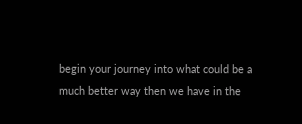begin your journey into what could be a much better way then we have in the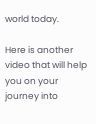world today.

Here is another video that will help you on your journey into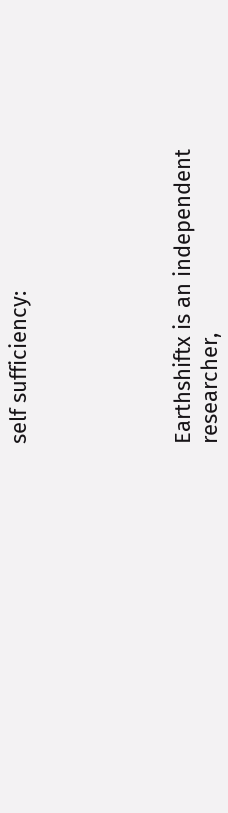self sufficiency:





Earthshiftx is an independent researcher,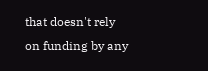that doesn't rely on funding by any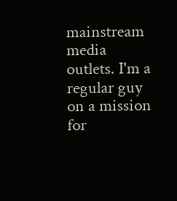mainstream media outlets. I'm a regular guy on a mission for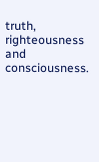truth, righteousness and consciousness.